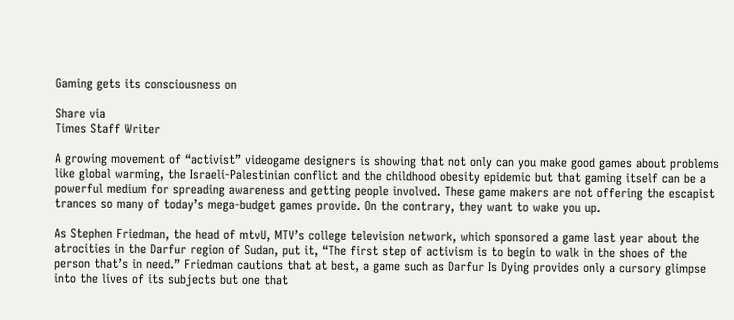Gaming gets its consciousness on

Share via
Times Staff Writer

A growing movement of “activist” videogame designers is showing that not only can you make good games about problems like global warming, the Israeli-Palestinian conflict and the childhood obesity epidemic but that gaming itself can be a powerful medium for spreading awareness and getting people involved. These game makers are not offering the escapist trances so many of today’s mega-budget games provide. On the contrary, they want to wake you up.

As Stephen Friedman, the head of mtvU, MTV’s college television network, which sponsored a game last year about the atrocities in the Darfur region of Sudan, put it, “The first step of activism is to begin to walk in the shoes of the person that’s in need.” Friedman cautions that at best, a game such as Darfur Is Dying provides only a cursory glimpse into the lives of its subjects but one that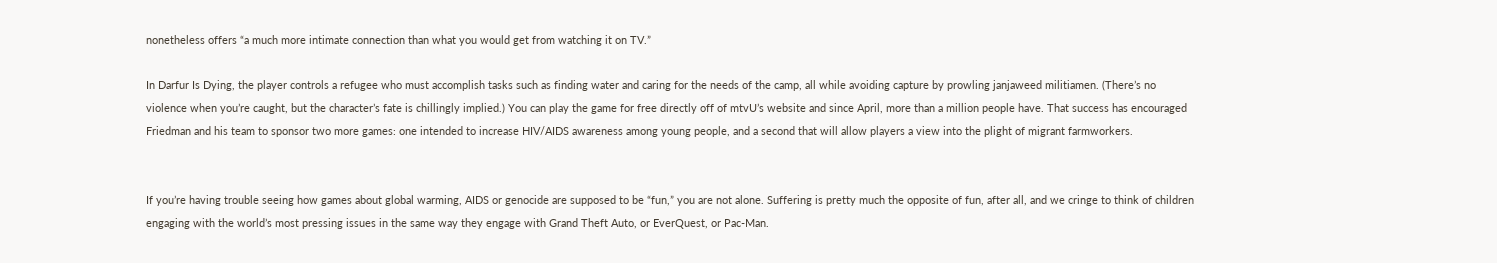nonetheless offers “a much more intimate connection than what you would get from watching it on TV.”

In Darfur Is Dying, the player controls a refugee who must accomplish tasks such as finding water and caring for the needs of the camp, all while avoiding capture by prowling janjaweed militiamen. (There’s no violence when you’re caught, but the character’s fate is chillingly implied.) You can play the game for free directly off of mtvU’s website and since April, more than a million people have. That success has encouraged Friedman and his team to sponsor two more games: one intended to increase HIV/AIDS awareness among young people, and a second that will allow players a view into the plight of migrant farmworkers.


If you’re having trouble seeing how games about global warming, AIDS or genocide are supposed to be “fun,” you are not alone. Suffering is pretty much the opposite of fun, after all, and we cringe to think of children engaging with the world’s most pressing issues in the same way they engage with Grand Theft Auto, or EverQuest, or Pac-Man.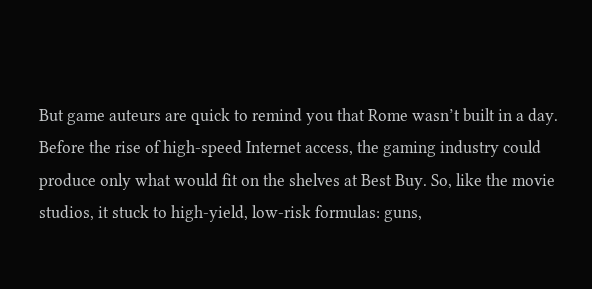But game auteurs are quick to remind you that Rome wasn’t built in a day. Before the rise of high-speed Internet access, the gaming industry could produce only what would fit on the shelves at Best Buy. So, like the movie studios, it stuck to high-yield, low-risk formulas: guns,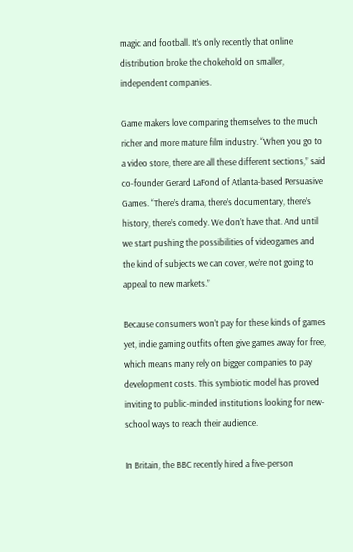magic and football. It’s only recently that online distribution broke the chokehold on smaller, independent companies.

Game makers love comparing themselves to the much richer and more mature film industry. “When you go to a video store, there are all these different sections,” said co-founder Gerard LaFond of Atlanta-based Persuasive Games. “There’s drama, there’s documentary, there’s history, there’s comedy. We don’t have that. And until we start pushing the possibilities of videogames and the kind of subjects we can cover, we’re not going to appeal to new markets.”

Because consumers won’t pay for these kinds of games yet, indie gaming outfits often give games away for free, which means many rely on bigger companies to pay development costs. This symbiotic model has proved inviting to public-minded institutions looking for new-school ways to reach their audience.

In Britain, the BBC recently hired a five-person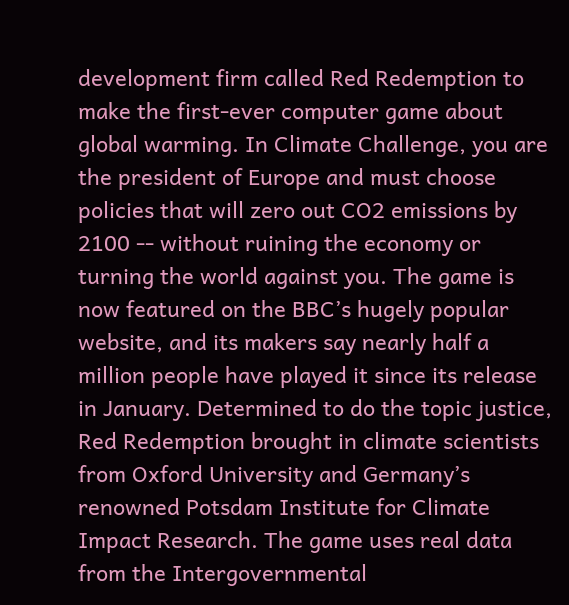development firm called Red Redemption to make the first-ever computer game about global warming. In Climate Challenge, you are the president of Europe and must choose policies that will zero out CO2 emissions by 2100 -- without ruining the economy or turning the world against you. The game is now featured on the BBC’s hugely popular website, and its makers say nearly half a million people have played it since its release in January. Determined to do the topic justice, Red Redemption brought in climate scientists from Oxford University and Germany’s renowned Potsdam Institute for Climate Impact Research. The game uses real data from the Intergovernmental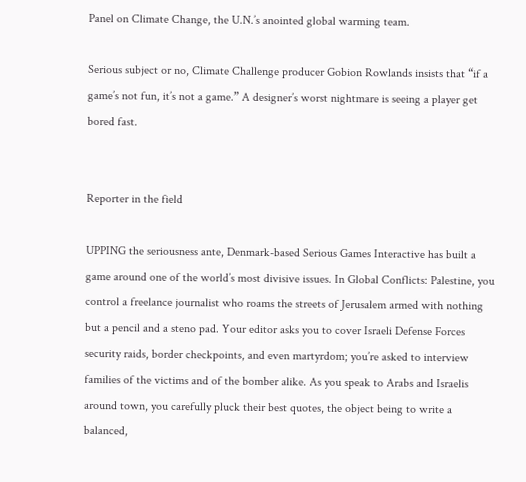Panel on Climate Change, the U.N.’s anointed global warming team.

Serious subject or no, Climate Challenge producer Gobion Rowlands insists that “if a game’s not fun, it’s not a game.” A designer’s worst nightmare is seeing a player get bored fast.


Reporter in the field

UPPING the seriousness ante, Denmark-based Serious Games Interactive has built a game around one of the world’s most divisive issues. In Global Conflicts: Palestine, you control a freelance journalist who roams the streets of Jerusalem armed with nothing but a pencil and a steno pad. Your editor asks you to cover Israeli Defense Forces security raids, border checkpoints, and even martyrdom; you’re asked to interview families of the victims and of the bomber alike. As you speak to Arabs and Israelis around town, you carefully pluck their best quotes, the object being to write a balanced,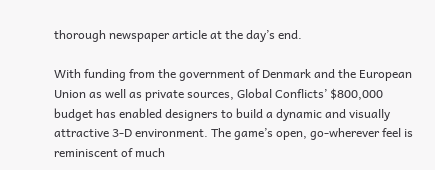thorough newspaper article at the day’s end.

With funding from the government of Denmark and the European Union as well as private sources, Global Conflicts’ $800,000 budget has enabled designers to build a dynamic and visually attractive 3-D environment. The game’s open, go-wherever feel is reminiscent of much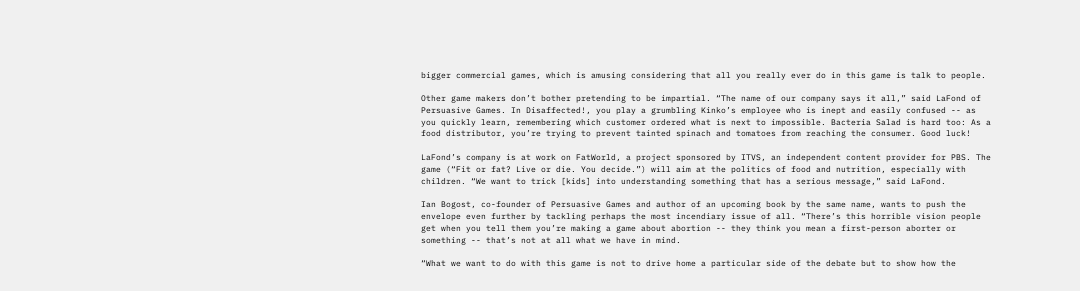bigger commercial games, which is amusing considering that all you really ever do in this game is talk to people.

Other game makers don’t bother pretending to be impartial. “The name of our company says it all,” said LaFond of Persuasive Games. In Disaffected!, you play a grumbling Kinko’s employee who is inept and easily confused -- as you quickly learn, remembering which customer ordered what is next to impossible. Bacteria Salad is hard too: As a food distributor, you’re trying to prevent tainted spinach and tomatoes from reaching the consumer. Good luck!

LaFond’s company is at work on FatWorld, a project sponsored by ITVS, an independent content provider for PBS. The game (“Fit or fat? Live or die. You decide.”) will aim at the politics of food and nutrition, especially with children. “We want to trick [kids] into understanding something that has a serious message,” said LaFond.

Ian Bogost, co-founder of Persuasive Games and author of an upcoming book by the same name, wants to push the envelope even further by tackling perhaps the most incendiary issue of all. “There’s this horrible vision people get when you tell them you’re making a game about abortion -- they think you mean a first-person aborter or something -- that’s not at all what we have in mind.

“What we want to do with this game is not to drive home a particular side of the debate but to show how the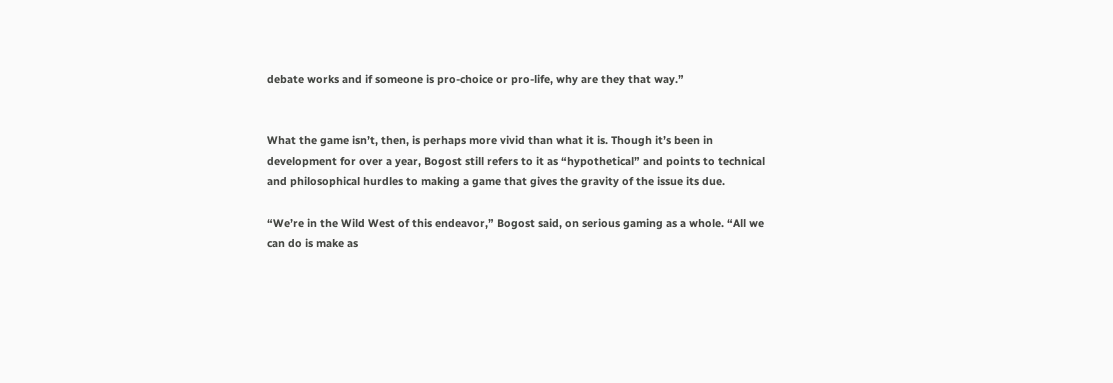debate works and if someone is pro-choice or pro-life, why are they that way.”


What the game isn’t, then, is perhaps more vivid than what it is. Though it’s been in development for over a year, Bogost still refers to it as “hypothetical” and points to technical and philosophical hurdles to making a game that gives the gravity of the issue its due.

“We’re in the Wild West of this endeavor,” Bogost said, on serious gaming as a whole. “All we can do is make as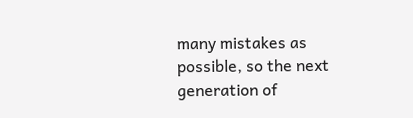many mistakes as possible, so the next generation of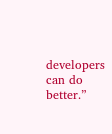developers can do better.”